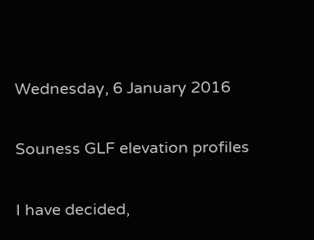Wednesday, 6 January 2016

Souness GLF elevation profiles

I have decided,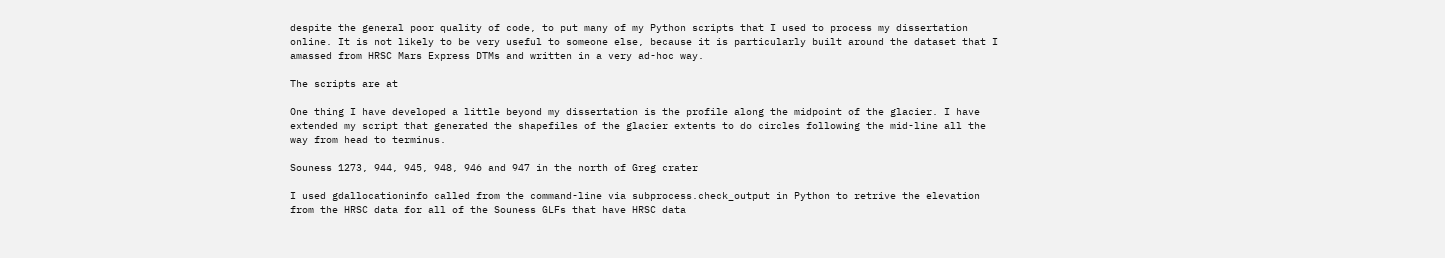despite the general poor quality of code, to put many of my Python scripts that I used to process my dissertation online. It is not likely to be very useful to someone else, because it is particularly built around the dataset that I amassed from HRSC Mars Express DTMs and written in a very ad-hoc way.

The scripts are at

One thing I have developed a little beyond my dissertation is the profile along the midpoint of the glacier. I have extended my script that generated the shapefiles of the glacier extents to do circles following the mid-line all the way from head to terminus.

Souness 1273, 944, 945, 948, 946 and 947 in the north of Greg crater

I used gdallocationinfo called from the command-line via subprocess.check_output in Python to retrive the elevation from the HRSC data for all of the Souness GLFs that have HRSC data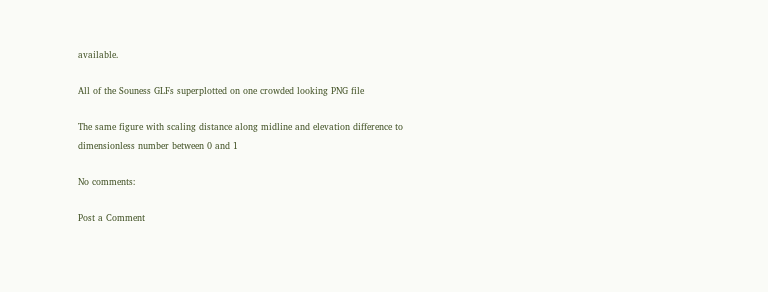available.

All of the Souness GLFs superplotted on one crowded looking PNG file

The same figure with scaling distance along midline and elevation difference to dimensionless number between 0 and 1

No comments:

Post a Comment